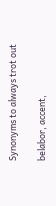Synonyms to always trot out

belabor, accent,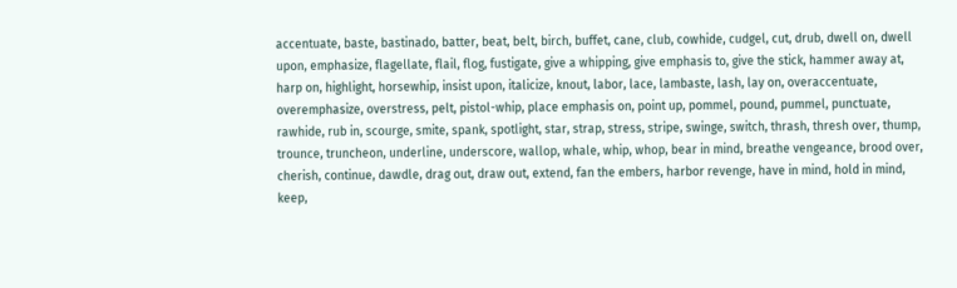accentuate, baste, bastinado, batter, beat, belt, birch, buffet, cane, club, cowhide, cudgel, cut, drub, dwell on, dwell upon, emphasize, flagellate, flail, flog, fustigate, give a whipping, give emphasis to, give the stick, hammer away at, harp on, highlight, horsewhip, insist upon, italicize, knout, labor, lace, lambaste, lash, lay on, overaccentuate, overemphasize, overstress, pelt, pistol-whip, place emphasis on, point up, pommel, pound, pummel, punctuate, rawhide, rub in, scourge, smite, spank, spotlight, star, strap, stress, stripe, swinge, switch, thrash, thresh over, thump, trounce, truncheon, underline, underscore, wallop, whale, whip, whop, bear in mind, breathe vengeance, brood over, cherish, continue, dawdle, drag out, draw out, extend, fan the embers, harbor revenge, have in mind, hold in mind, keep,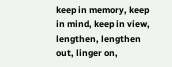keep in memory, keep in mind, keep in view, lengthen, lengthen out, linger on,